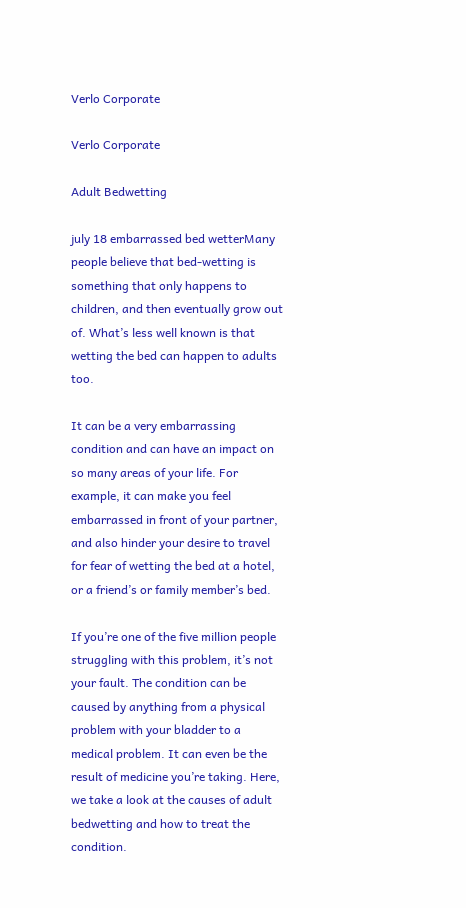Verlo Corporate

Verlo Corporate

Adult Bedwetting

july 18 embarrassed bed wetterMany people believe that bed-wetting is something that only happens to children, and then eventually grow out of. What’s less well known is that wetting the bed can happen to adults too.

It can be a very embarrassing condition and can have an impact on so many areas of your life. For example, it can make you feel embarrassed in front of your partner, and also hinder your desire to travel for fear of wetting the bed at a hotel, or a friend’s or family member’s bed.

If you’re one of the five million people struggling with this problem, it’s not your fault. The condition can be caused by anything from a physical problem with your bladder to a medical problem. It can even be the result of medicine you’re taking. Here, we take a look at the causes of adult bedwetting and how to treat the condition.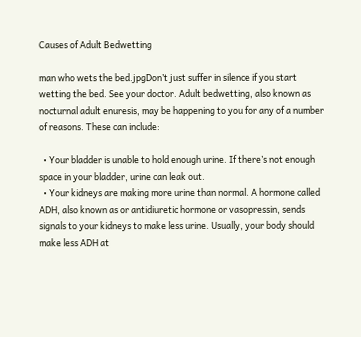Causes of Adult Bedwetting

man who wets the bed.jpgDon’t just suffer in silence if you start wetting the bed. See your doctor. Adult bedwetting, also known as nocturnal adult enuresis, may be happening to you for any of a number of reasons. These can include:

  • Your bladder is unable to hold enough urine. If there’s not enough space in your bladder, urine can leak out.
  • Your kidneys are making more urine than normal. A hormone called ADH, also known as or antidiuretic hormone or vasopressin, sends signals to your kidneys to make less urine. Usually, your body should make less ADH at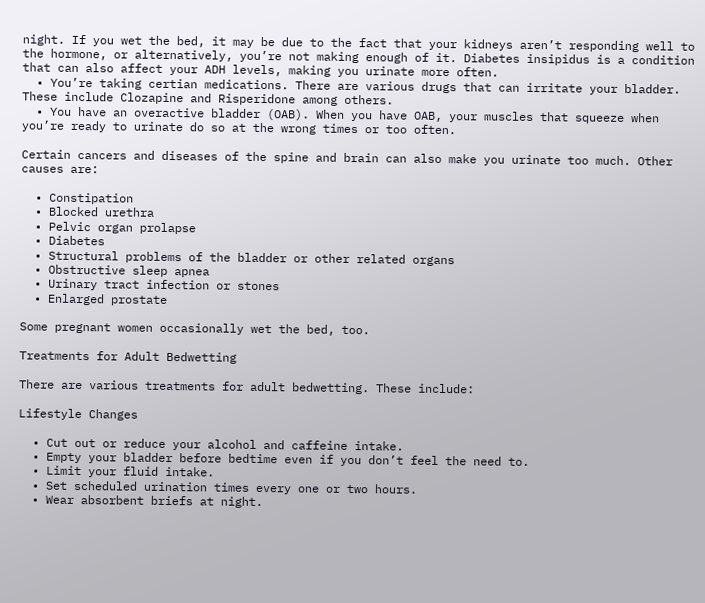night. If you wet the bed, it may be due to the fact that your kidneys aren’t responding well to the hormone, or alternatively, you’re not making enough of it. Diabetes insipidus is a condition that can also affect your ADH levels, making you urinate more often.
  • You’re taking certian medications. There are various drugs that can irritate your bladder. These include Clozapine and Risperidone among others.
  • You have an overactive bladder (OAB). When you have OAB, your muscles that squeeze when you’re ready to urinate do so at the wrong times or too often.

Certain cancers and diseases of the spine and brain can also make you urinate too much. Other causes are:

  • Constipation
  • Blocked urethra
  • Pelvic organ prolapse
  • Diabetes
  • Structural problems of the bladder or other related organs
  • Obstructive sleep apnea
  • Urinary tract infection or stones
  • Enlarged prostate

Some pregnant women occasionally wet the bed, too.

Treatments for Adult Bedwetting

There are various treatments for adult bedwetting. These include:

Lifestyle Changes

  • Cut out or reduce your alcohol and caffeine intake.
  • Empty your bladder before bedtime even if you don’t feel the need to.
  • Limit your fluid intake.
  • Set scheduled urination times every one or two hours.
  • Wear absorbent briefs at night.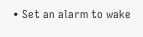• Set an alarm to wake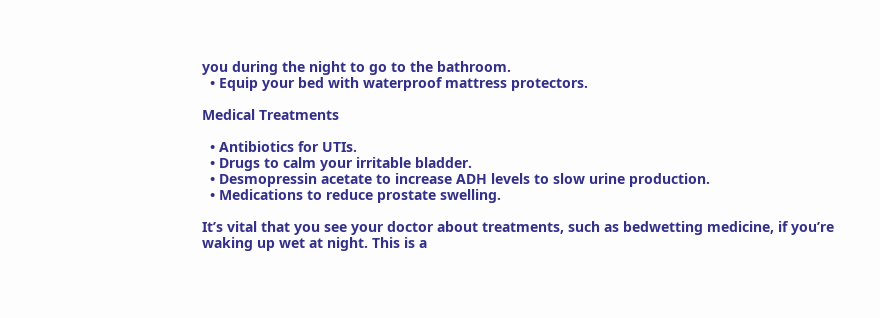you during the night to go to the bathroom.
  • Equip your bed with waterproof mattress protectors.

Medical Treatments

  • Antibiotics for UTIs.
  • Drugs to calm your irritable bladder.
  • Desmopressin acetate to increase ADH levels to slow urine production.
  • Medications to reduce prostate swelling.

It’s vital that you see your doctor about treatments, such as bedwetting medicine, if you’re waking up wet at night. This is a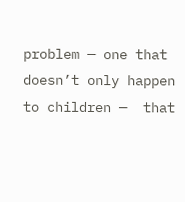problem — one that doesn’t only happen to children —  that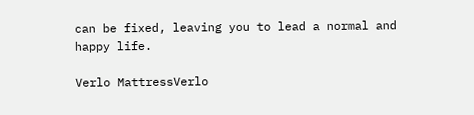can be fixed, leaving you to lead a normal and happy life.

Verlo MattressVerlo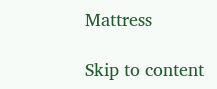Mattress

Skip to content